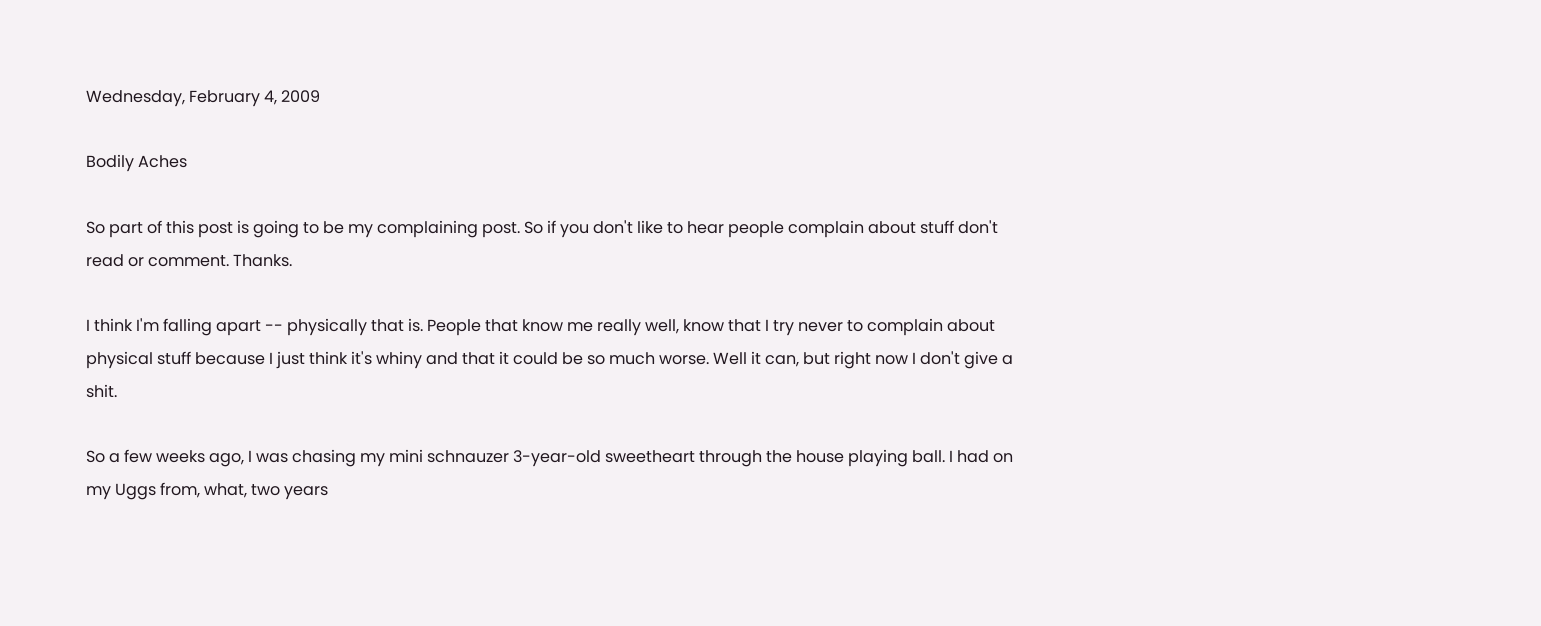Wednesday, February 4, 2009

Bodily Aches

So part of this post is going to be my complaining post. So if you don't like to hear people complain about stuff don't read or comment. Thanks.

I think I'm falling apart -- physically that is. People that know me really well, know that I try never to complain about physical stuff because I just think it's whiny and that it could be so much worse. Well it can, but right now I don't give a shit.

So a few weeks ago, I was chasing my mini schnauzer 3-year-old sweetheart through the house playing ball. I had on my Uggs from, what, two years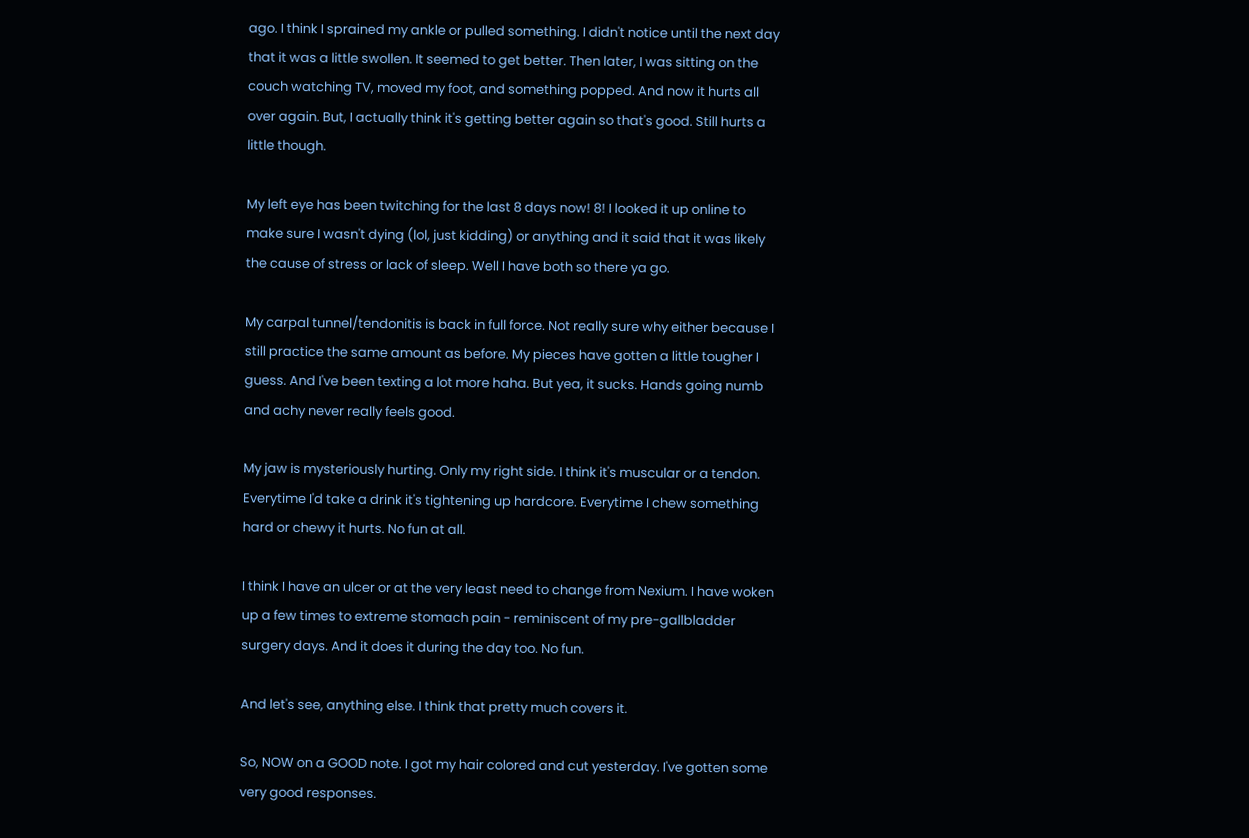ago. I think I sprained my ankle or pulled something. I didn't notice until the next day that it was a little swollen. It seemed to get better. Then later, I was sitting on the couch watching TV, moved my foot, and something popped. And now it hurts all over again. But, I actually think it's getting better again so that's good. Still hurts a little though.

My left eye has been twitching for the last 8 days now! 8! I looked it up online to make sure I wasn't dying (lol, just kidding) or anything and it said that it was likely the cause of stress or lack of sleep. Well I have both so there ya go.

My carpal tunnel/tendonitis is back in full force. Not really sure why either because I still practice the same amount as before. My pieces have gotten a little tougher I guess. And I've been texting a lot more haha. But yea, it sucks. Hands going numb and achy never really feels good.

My jaw is mysteriously hurting. Only my right side. I think it's muscular or a tendon. Everytime I'd take a drink it's tightening up hardcore. Everytime I chew something hard or chewy it hurts. No fun at all.

I think I have an ulcer or at the very least need to change from Nexium. I have woken up a few times to extreme stomach pain - reminiscent of my pre-gallbladder surgery days. And it does it during the day too. No fun.

And let's see, anything else. I think that pretty much covers it.

So, NOW on a GOOD note. I got my hair colored and cut yesterday. I've gotten some very good responses.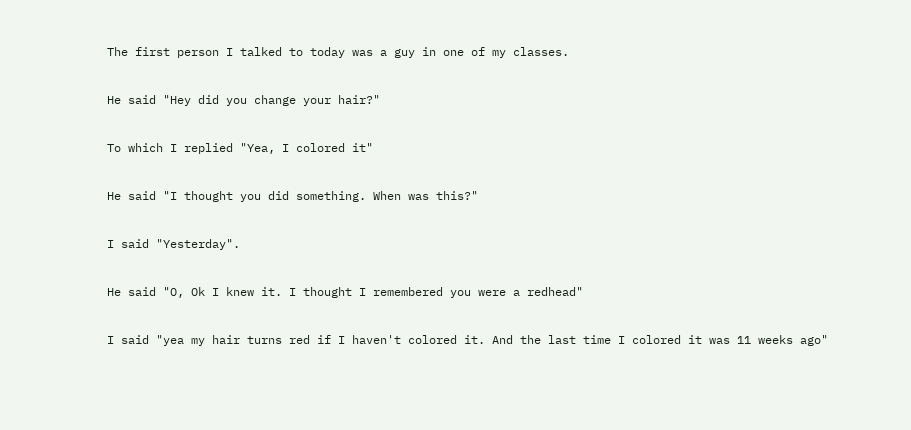The first person I talked to today was a guy in one of my classes.

He said "Hey did you change your hair?"

To which I replied "Yea, I colored it"

He said "I thought you did something. When was this?"

I said "Yesterday".

He said "O, Ok I knew it. I thought I remembered you were a redhead"

I said "yea my hair turns red if I haven't colored it. And the last time I colored it was 11 weeks ago"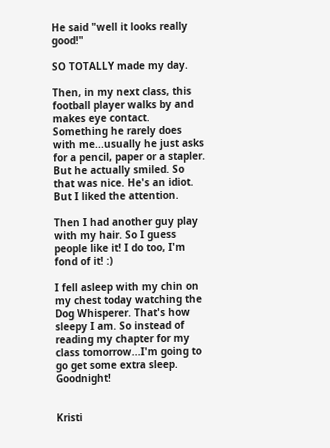He said "well it looks really good!"

SO TOTALLY made my day.

Then, in my next class, this football player walks by and makes eye contact. Something he rarely does with me...usually he just asks for a pencil, paper or a stapler. But he actually smiled. So that was nice. He's an idiot. But I liked the attention.

Then I had another guy play with my hair. So I guess people like it! I do too, I'm fond of it! :)

I fell asleep with my chin on my chest today watching the Dog Whisperer. That's how sleepy I am. So instead of reading my chapter for my class tomorrow...I'm going to go get some extra sleep. Goodnight!


Kristi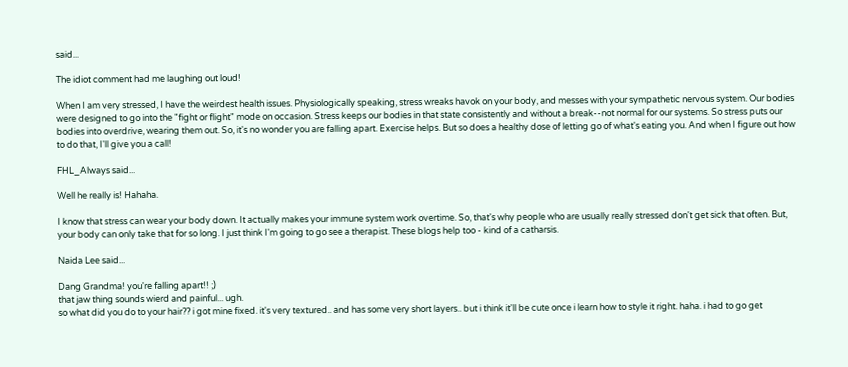said...

The idiot comment had me laughing out loud!

When I am very stressed, I have the weirdest health issues. Physiologically speaking, stress wreaks havok on your body, and messes with your sympathetic nervous system. Our bodies were designed to go into the "fight or flight" mode on occasion. Stress keeps our bodies in that state consistently and without a break--not normal for our systems. So stress puts our bodies into overdrive, wearing them out. So, it's no wonder you are falling apart. Exercise helps. But so does a healthy dose of letting go of what's eating you. And when I figure out how to do that, I'll give you a call!

FHL_Always said...

Well he really is! Hahaha.

I know that stress can wear your body down. It actually makes your immune system work overtime. So, that's why people who are usually really stressed don't get sick that often. But, your body can only take that for so long. I just think I'm going to go see a therapist. These blogs help too - kind of a catharsis.

Naida Lee said...

Dang Grandma! you're falling apart!! ;)
that jaw thing sounds wierd and painful... ugh.
so what did you do to your hair?? i got mine fixed. it's very textured.. and has some very short layers.. but i think it'll be cute once i learn how to style it right. haha. i had to go get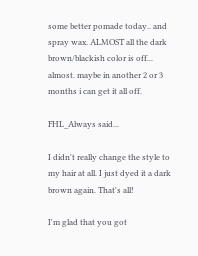some better pomade today.. and spray wax. ALMOST all the dark brown/blackish color is off... almost. maybe in another 2 or 3 months i can get it all off.

FHL_Always said...

I didn't really change the style to my hair at all. I just dyed it a dark brown again. That's all!

I'm glad that you got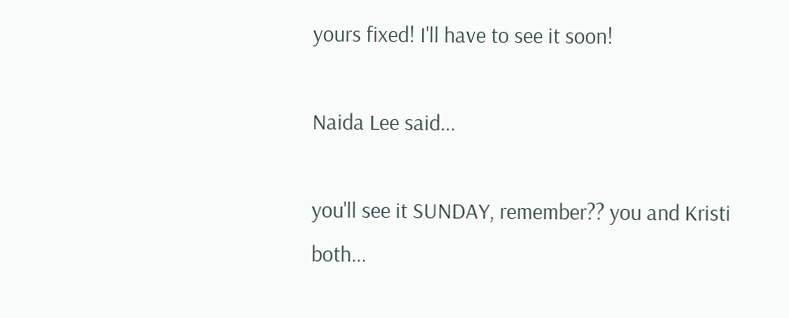yours fixed! I'll have to see it soon!

Naida Lee said...

you'll see it SUNDAY, remember?? you and Kristi both...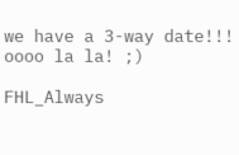we have a 3-way date!!! oooo la la! ;)

FHL_Always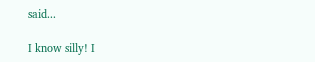said...

I know silly! I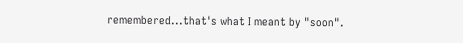remembered...that's what I meant by "soon".